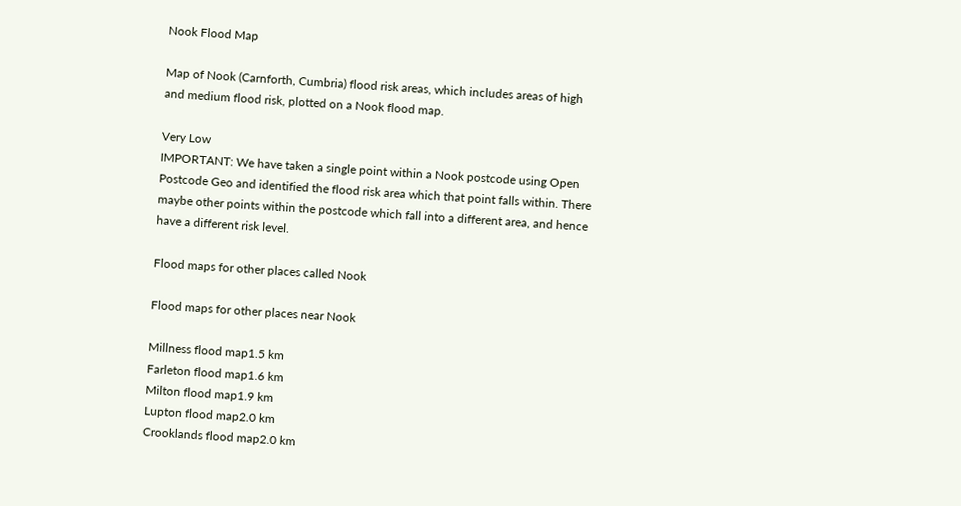Nook Flood Map

Map of Nook (Carnforth, Cumbria) flood risk areas, which includes areas of high and medium flood risk, plotted on a Nook flood map.

Very Low
IMPORTANT: We have taken a single point within a Nook postcode using Open Postcode Geo and identified the flood risk area which that point falls within. There maybe other points within the postcode which fall into a different area, and hence have a different risk level.

Flood maps for other places called Nook

Flood maps for other places near Nook

Millness flood map1.5 km
Farleton flood map1.6 km
Milton flood map1.9 km
Lupton flood map2.0 km
Crooklands flood map2.0 km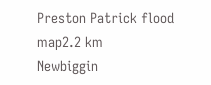Preston Patrick flood map2.2 km
Newbiggin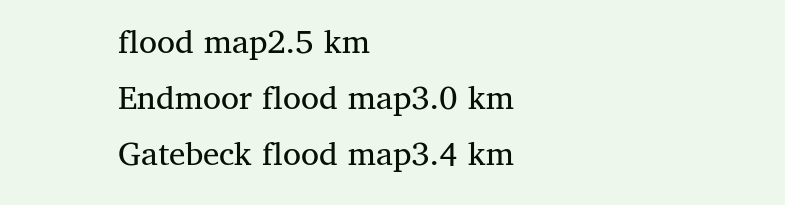flood map2.5 km
Endmoor flood map3.0 km
Gatebeck flood map3.4 km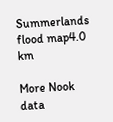Summerlands flood map4.0 km

More Nook data